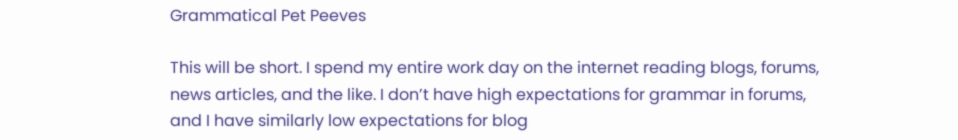Grammatical Pet Peeves

This will be short. I spend my entire work day on the internet reading blogs, forums, news articles, and the like. I don’t have high expectations for grammar in forums, and I have similarly low expectations for blog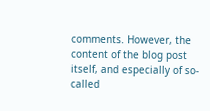comments. However, the content of the blog post itself, and especially of so-called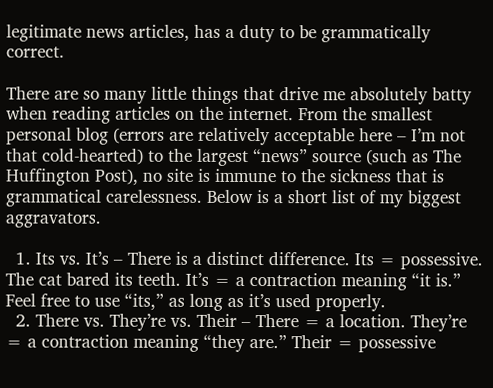legitimate news articles, has a duty to be grammatically correct.

There are so many little things that drive me absolutely batty when reading articles on the internet. From the smallest personal blog (errors are relatively acceptable here – I’m not that cold-hearted) to the largest “news” source (such as The Huffington Post), no site is immune to the sickness that is grammatical carelessness. Below is a short list of my biggest aggravators.

  1. Its vs. It’s – There is a distinct difference. Its = possessive. The cat bared its teeth. It’s = a contraction meaning “it is.” Feel free to use “its,” as long as it’s used properly.
  2. There vs. They’re vs. Their – There = a location. They’re = a contraction meaning “they are.” Their = possessive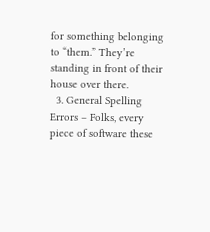for something belonging to “them.” They’re standing in front of their house over there.
  3. General Spelling Errors – Folks, every piece of software these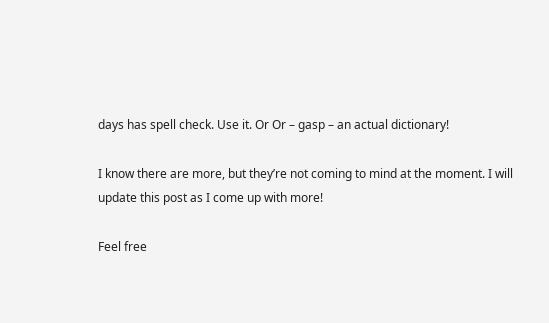days has spell check. Use it. Or Or – gasp – an actual dictionary!

I know there are more, but they’re not coming to mind at the moment. I will update this post as I come up with more!

Feel free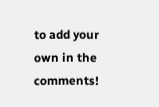to add your own in the comments!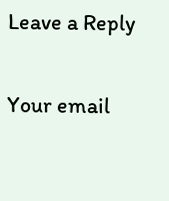Leave a Reply

Your email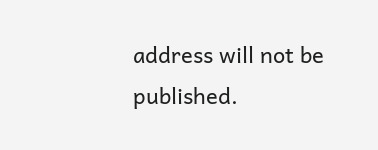address will not be published.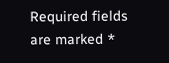Required fields are marked *